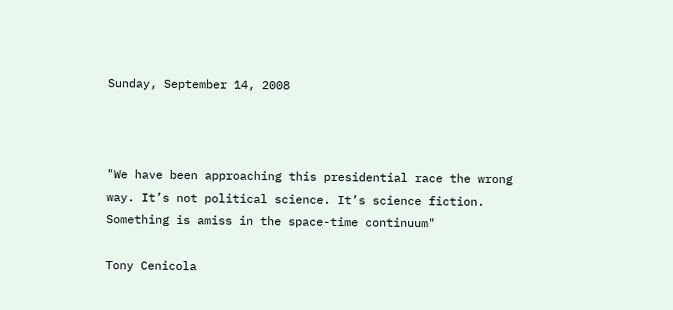Sunday, September 14, 2008



"We have been approaching this presidential race the wrong way. It’s not political science. It’s science fiction. Something is amiss in the space-time continuum"

Tony Cenicola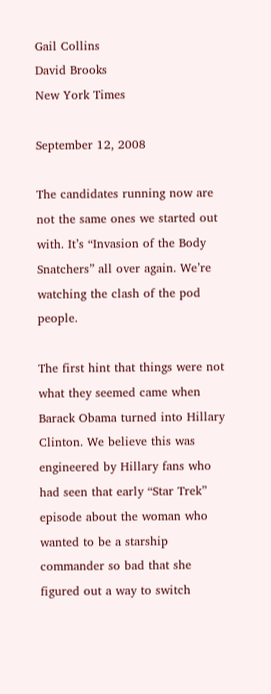Gail Collins
David Brooks
New York Times

September 12, 2008

The candidates running now are not the same ones we started out with. It’s “Invasion of the Body Snatchers” all over again. We’re watching the clash of the pod people.

The first hint that things were not what they seemed came when Barack Obama turned into Hillary Clinton. We believe this was engineered by Hillary fans who had seen that early “Star Trek” episode about the woman who wanted to be a starship commander so bad that she figured out a way to switch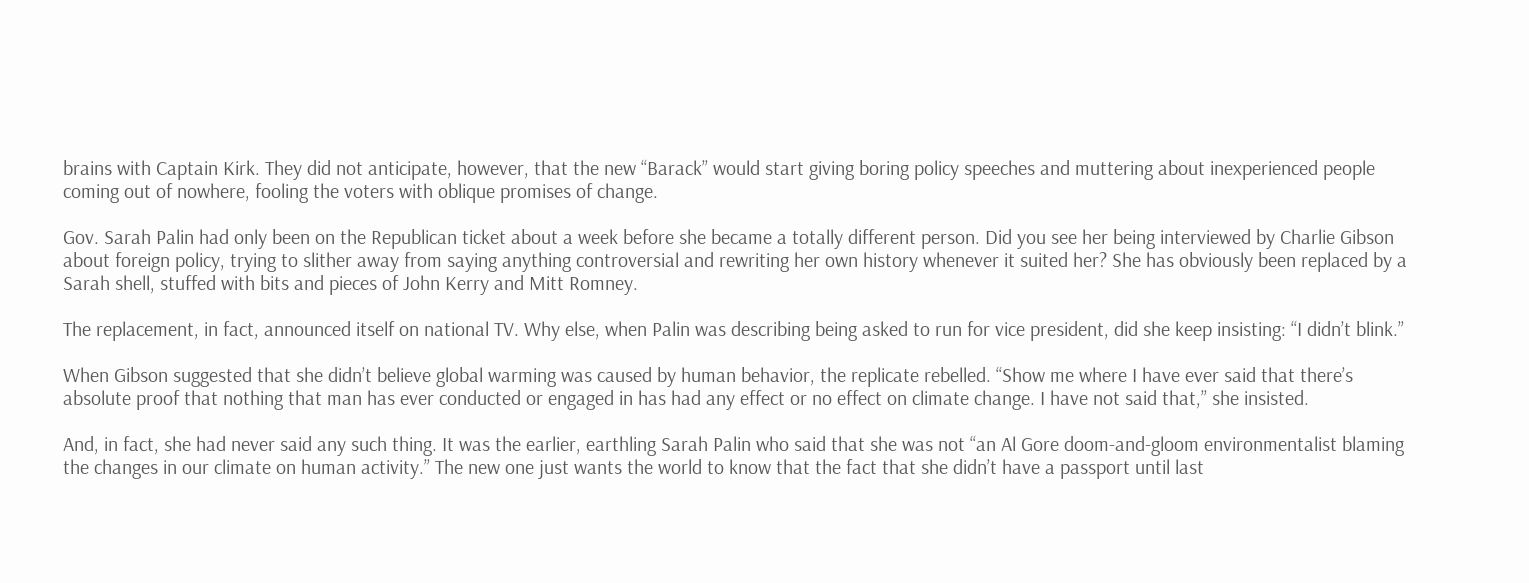brains with Captain Kirk. They did not anticipate, however, that the new “Barack” would start giving boring policy speeches and muttering about inexperienced people coming out of nowhere, fooling the voters with oblique promises of change.

Gov. Sarah Palin had only been on the Republican ticket about a week before she became a totally different person. Did you see her being interviewed by Charlie Gibson about foreign policy, trying to slither away from saying anything controversial and rewriting her own history whenever it suited her? She has obviously been replaced by a Sarah shell, stuffed with bits and pieces of John Kerry and Mitt Romney.

The replacement, in fact, announced itself on national TV. Why else, when Palin was describing being asked to run for vice president, did she keep insisting: “I didn’t blink.”

When Gibson suggested that she didn’t believe global warming was caused by human behavior, the replicate rebelled. “Show me where I have ever said that there’s absolute proof that nothing that man has ever conducted or engaged in has had any effect or no effect on climate change. I have not said that,” she insisted.

And, in fact, she had never said any such thing. It was the earlier, earthling Sarah Palin who said that she was not “an Al Gore doom-and-gloom environmentalist blaming the changes in our climate on human activity.” The new one just wants the world to know that the fact that she didn’t have a passport until last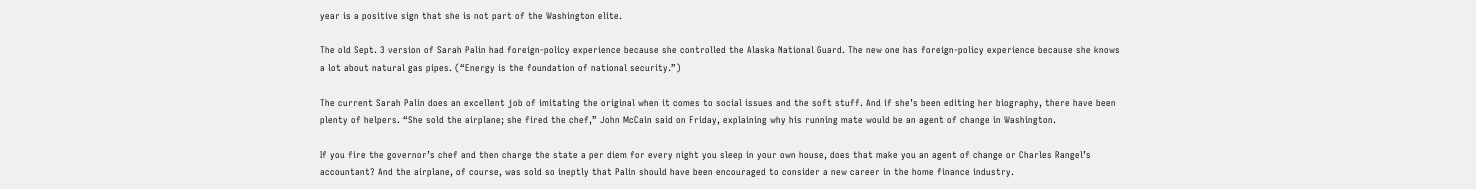year is a positive sign that she is not part of the Washington elite.

The old Sept. 3 version of Sarah Palin had foreign-policy experience because she controlled the Alaska National Guard. The new one has foreign-policy experience because she knows a lot about natural gas pipes. (“Energy is the foundation of national security.”)

The current Sarah Palin does an excellent job of imitating the original when it comes to social issues and the soft stuff. And if she’s been editing her biography, there have been plenty of helpers. “She sold the airplane; she fired the chef,” John McCain said on Friday, explaining why his running mate would be an agent of change in Washington.

If you fire the governor’s chef and then charge the state a per diem for every night you sleep in your own house, does that make you an agent of change or Charles Rangel’s accountant? And the airplane, of course, was sold so ineptly that Palin should have been encouraged to consider a new career in the home finance industry.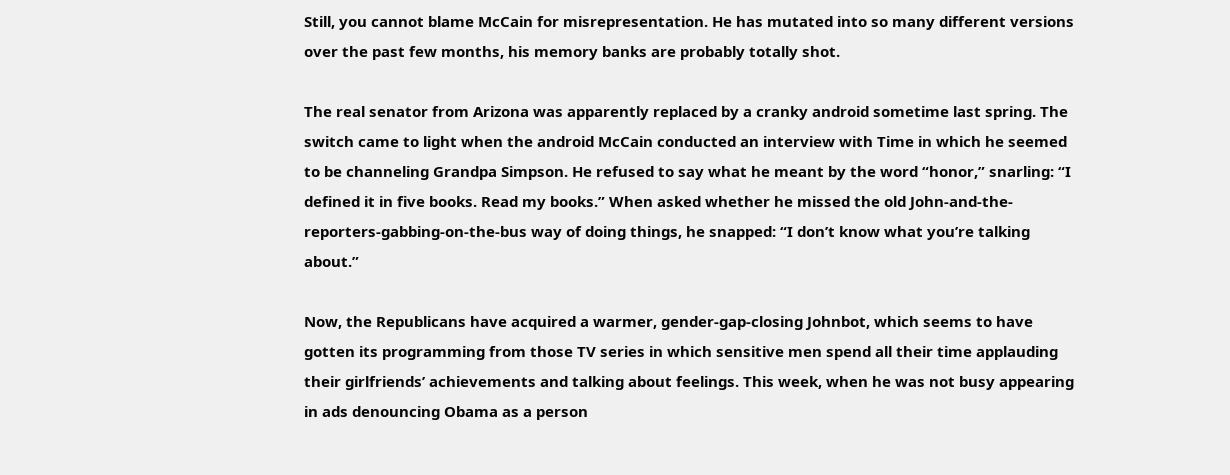Still, you cannot blame McCain for misrepresentation. He has mutated into so many different versions over the past few months, his memory banks are probably totally shot.

The real senator from Arizona was apparently replaced by a cranky android sometime last spring. The switch came to light when the android McCain conducted an interview with Time in which he seemed to be channeling Grandpa Simpson. He refused to say what he meant by the word “honor,” snarling: “I defined it in five books. Read my books.” When asked whether he missed the old John-and-the-reporters-gabbing-on-the-bus way of doing things, he snapped: “I don’t know what you’re talking about.”

Now, the Republicans have acquired a warmer, gender-gap-closing Johnbot, which seems to have gotten its programming from those TV series in which sensitive men spend all their time applauding their girlfriends’ achievements and talking about feelings. This week, when he was not busy appearing in ads denouncing Obama as a person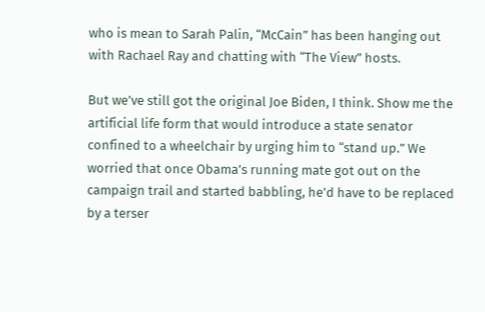who is mean to Sarah Palin, “McCain” has been hanging out with Rachael Ray and chatting with “The View” hosts.

But we’ve still got the original Joe Biden, I think. Show me the artificial life form that would introduce a state senator confined to a wheelchair by urging him to “stand up.” We worried that once Obama’s running mate got out on the campaign trail and started babbling, he’d have to be replaced by a terser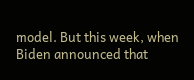model. But this week, when Biden announced that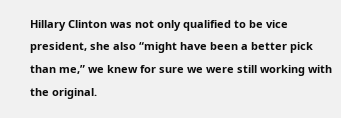Hillary Clinton was not only qualified to be vice president, she also “might have been a better pick than me,” we knew for sure we were still working with the original.